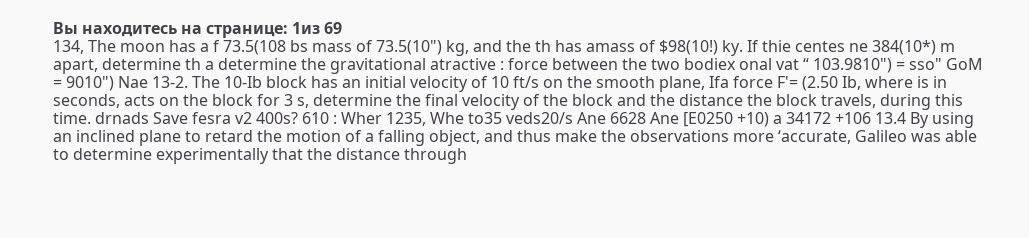Вы находитесь на странице: 1из 69
134, The moon has a f 73.5(108 bs mass of 73.5(10") kg, and the th has amass of $98(10!) ky. If thie centes ne 384(10*) m apart, determine th a determine the gravitational atractive : force between the two bodiex onal vat “ 103.9810") = sso" GoM = 9010") Nae 13-2. The 10-Ib block has an initial velocity of 10 ft/s on the smooth plane, Ifa force F'= (2.50 Ib, where is in seconds, acts on the block for 3 s, determine the final velocity of the block and the distance the block travels, during this time. drnads Save fesra v2 400s? 610 : Wher 1235, Whe to35 veds20/s Ane 6628 Ane [E0250 +10) a 34172 +106 13.4 By using an inclined plane to retard the motion of a falling object, and thus make the observations more ‘accurate, Galileo was able to determine experimentally that the distance through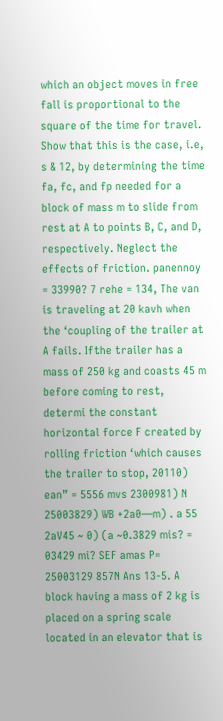which an object moves in free fall is proportional to the square of the time for travel. Show that this is the case, i.e, s & 12, by determining the time fa, fc, and fp needed for a block of mass m to slide from rest at A to points B, C, and D, respectively. Neglect the effects of friction. panennoy = 33990? 7 rehe = 134, The van is traveling at 20 kavh when the ‘coupling of the trailer at A fails. Ifthe trailer has a mass of 250 kg and coasts 45 m before coming to rest, determi the constant horizontal force F created by rolling friction ‘which causes the trailer to stop, 20110) ean” = 5556 mvs 2300981) N 25003829) WB +2a0—m) . a 55 2aV45 ~ 0) (a ~0.3829 mis? = 03429 mi? SEF amas P= 25003129 857N Ans 13-5. A block having a mass of 2 kg is placed on a spring scale located in an elevator that is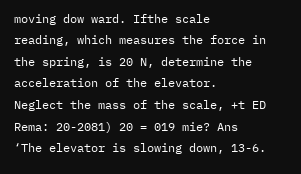moving dow ward. Ifthe scale reading, which measures the force in the spring, is 20 N, determine the acceleration of the elevator. Neglect the mass of the scale, +t ED Rema: 20-2081) 20 = 019 mie? Ans ‘The elevator is slowing down, 13-6.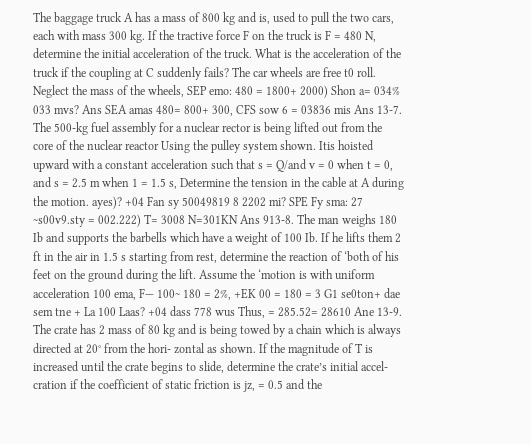The baggage truck A has a mass of 800 kg and is, used to pull the two cars, each with mass 300 kg. If the tractive force F on the truck is F = 480 N, determine the initial acceleration of the truck. What is the acceleration of the truck if the coupling at C suddenly fails? The car wheels are free t0 roll. Neglect the mass of the wheels, SEP emo: 480 = 1800+ 2000) Shon a= 034% 033 mvs? Ans SEA amas 480= 800+ 300, CFS sow 6 = 03836 mis Ans 13-7. The 500-kg fuel assembly for a nuclear rector is being lifted out from the core of the nuclear reactor Using the pulley system shown. Itis hoisted upward with a constant acceleration such that s = Q/and v = 0 when t = 0, and s = 2.5 m when 1 = 1.5 s, Determine the tension in the cable at A during the motion. ayes)? +04 Fan sy 50049819 8 2202 mi? SPE Fy sma: 27 ~s00v9.sty = 002.222) T= 3008 N=301KN Ans 913-8. The man weighs 180 Ib and supports the barbells which have a weight of 100 Ib. If he lifts them 2 ft in the air in 1.5 s starting from rest, determine the reaction of ‘both of his feet on the ground during the lift. Assume the ‘motion is with uniform acceleration 100 ema, F— 100~ 180 = 2%, +EK 00 = 180 = 3 G1 se0ton+ dae sem tne + La 100 Laas? +04 dass 778 wus Thus, = 285.52= 28610 Ane 13-9. The crate has 2 mass of 80 kg and is being towed by a chain which is always directed at 20° from the hori- zontal as shown. If the magnitude of T is increased until the crate begins to slide, determine the crate’s initial accel- cration if the coefficient of static friction is jz, = 0.5 and the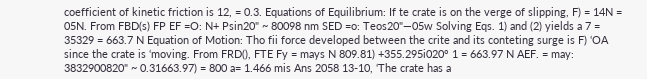coefficient of kinetic friction is 12, = 0.3. Equations of Equilibrium: If te crate is on the verge of slipping, F) = 14N = 05N. From FBD(s) FP EF =O: N+ Psin20" ~ 80098 nm SED =o: Teos20"—05w Solving Eqs. 1) and (2) yields a 7 = 35329 = 663.7 N Equation of Motion: Tho fii force developed between the crite and its conteting surge is F) ‘OA since the crate is ‘moving. From FRD(), FTE Fy = mays N 809.81) +355.295i020° 1 = 663.97 N AEF. = may: 3832900820" ~ 0.31663.97) = 800 a= 1.466 mis Ans 2058 13-10, ‘The crate has a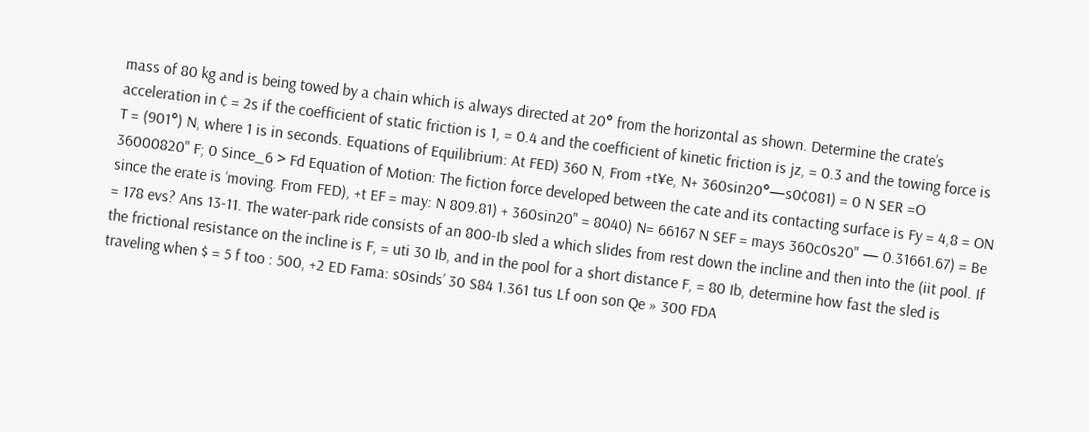mass of 80 kg and is being towed by a chain which is always directed at 20° from the horizontal as shown. Determine the crate’s acceleration in ¢ = 2s if the coefficient of static friction is 1, = 0.4 and the coefficient of kinetic friction is jz, = 0.3 and the towing force is T = (901°) N, where 1 is in seconds. Equations of Equilibrium: At FED) 360 N, From +t¥e, N+ 360sin20°—s0¢081) = 0 N SER =O 36000820" F; 0 Since_6 > Fd Equation of Motion: The fiction force developed between the cate and its contacting surface is Fy = 4,8 = ON since the erate is ‘moving. From FED), +t EF = may: N 809.81) + 360sin20" = 8040) N= 66167 N SEF = mays 360c0s20" — 0.31661.67) = Be = 178 evs? Ans 13-11. The water-park ride consists of an 800-Ib sled a which slides from rest down the incline and then into the (iit pool. If the frictional resistance on the incline is F, = uti 30 Ib, and in the pool for a short distance F, = 80 Ib, determine how fast the sled is traveling when $ = 5 f too : 500, +2 ED Fama: s0sinds’ 30 S84 1.361 tus Lf oon son Qe » 300 FDA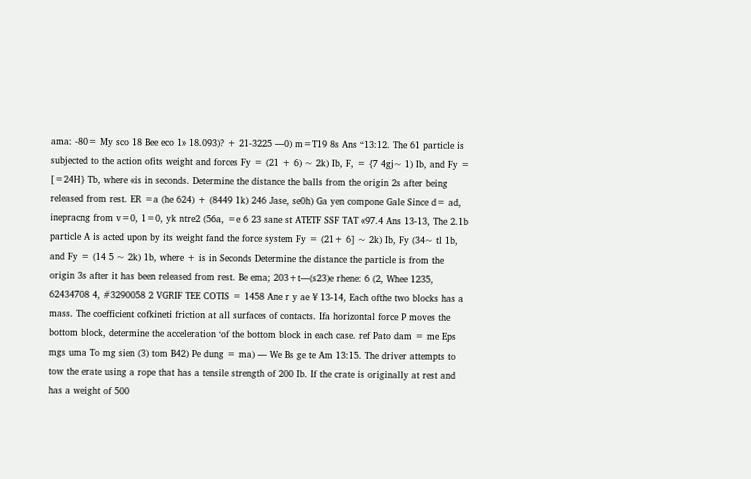ama: -80= My sco 18 Bee eco 1» 18.093)? + 21-3225 —0) m=T19 8s Ans “13:12. The 61 particle is subjected to the action ofits weight and forces Fy = (21 + 6) ~ 2k) Ib, F, = {7 4gj~ 1) Ib, and Fy = [=24H} Tb, where «is in seconds. Determine the distance the balls from the origin 2s after being released from rest. ER =a (he 624) + (8449 1k) 246 Jase, se0h) Ga yen compone Gale Since d= ad, inepracng from v=0, 1=0, yk ntre2 (56a, =e 6 23 sane st ATETF SSF TAT «97.4 Ans 13-13, The 2.1b particle A is acted upon by its weight fand the force system Fy = (21+ 6] ~ 2k) Ib, Fy (34~ tl 1b, and Fy = (14 5 ~ 2k) 1b, where + is in Seconds Determine the distance the particle is from the origin 3s after it has been released from rest. Be ema; 203+t—(s23)e rhene: 6 (2, Whee 1235, 62434708 4, #3290058 2 VGRIF TEE COTIS = 1458 Ane r y ae ¥ 13-14, Each ofthe two blocks has a mass. The coefficient cofkineti friction at all surfaces of contacts. Ifa horizontal force P moves the bottom block, determine the acceleration ‘of the bottom block in each case. ref Pato dam = me Eps mgs uma To mg sien (3) tom B42) Pe dung = ma) — We Bs ge te Am 13:15. The driver attempts to tow the erate using a rope that has a tensile strength of 200 Ib. If the crate is originally at rest and has a weight of 500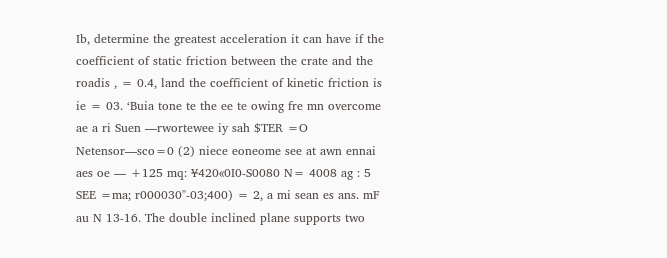Ib, determine the greatest acceleration it can have if the coefficient of static friction between the crate and the roadis , = 0.4, land the coefficient of kinetic friction is ie = 03. ‘Buia tone te the ee te owing fre mn overcome ae a ri Suen —rwortewee iy sah $TER =O Netensor—sco=0 (2) niece eoneome see at awn ennai aes oe — +125 mq: ¥420«0I0-S0080 N= 4008 ag : 5 SEE =ma; r000030"-03;400) = 2, a mi sean es ans. mF au N 13-16. The double inclined plane supports two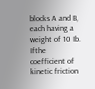blocks A and B, each having a weight of 10 Ib. Ifthe coefficient of kinetic friction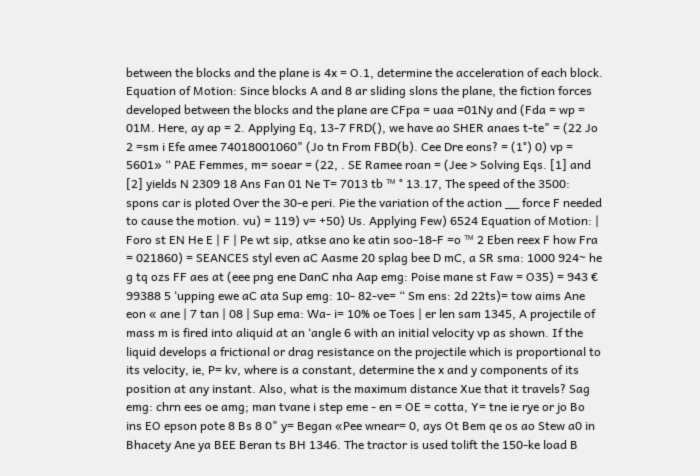between the blocks and the plane is 4x = O.1, determine the acceleration of each block. Equation of Motion: Since blocks A and 8 ar sliding slons the plane, the fiction forces developed between the blocks and the plane are CFpa = uaa =01Ny and (Fda = wp = 01M. Here, ay ap = 2. Applying Eq, 13-7 FRD(), we have ao SHER anaes t-te" = (22 Jo 2 =sm i Efe amee 74018001060" (Jo tn From FBD(b). Cee Dre eons? = (1°) 0) vp = 5601» “ PAE Femmes, m= soear = (22, . SE Ramee roan = (Jee > Solving Eqs. [1] and [2] yields N 2309 18 Ans Fan 01 Ne T= 7013 tb ™ ° 13.17, The speed of the 3500: spons car is ploted Over the 30-e peri. Pie the variation of the action __ force F needed to cause the motion. vu) = 119) v= +50) Us. Applying Few) 6524 Equation of Motion: | Foro st EN He E | F | Pe wt sip, atkse ano ke atin soo-18-F =o ™ 2 Eben reex F how Fra = 021860) = SEANCES styl even aC Aasme 20 splag bee D mC, a SR sma: 1000 924~ he g tq ozs FF aes at (eee png ene DanC nha Aap emg: Poise mane st Faw = O35) = 943 € 99388 5 ‘upping ewe aC ata Sup emg: 10- 82-ve= “ Sm ens: 2d 22ts)= tow aims Ane eon « ane | 7 tan | 08 | Sup ema: Wa- i= 10% oe Toes | er len sam 1345, A projectile of mass m is fired into aliquid at an ‘angle 6 with an initial velocity vp as shown. If the liquid develops a frictional or drag resistance on the projectile which is proportional to its velocity, ie, P= kv, where is a constant, determine the x and y components of its position at any instant. Also, what is the maximum distance Xue that it travels? Sag emg: chrn ees oe amg; man tvane i step eme - en = OE = cotta, Y= tne ie rye or jo Bo ins EO epson pote 8 Bs 8 0" y= Began «Pee wnear= 0, ays Ot Bem qe os ao Stew a0 in Bhacety Ane ya BEE Beran ts BH 1346. The tractor is used tolift the 150-ke load B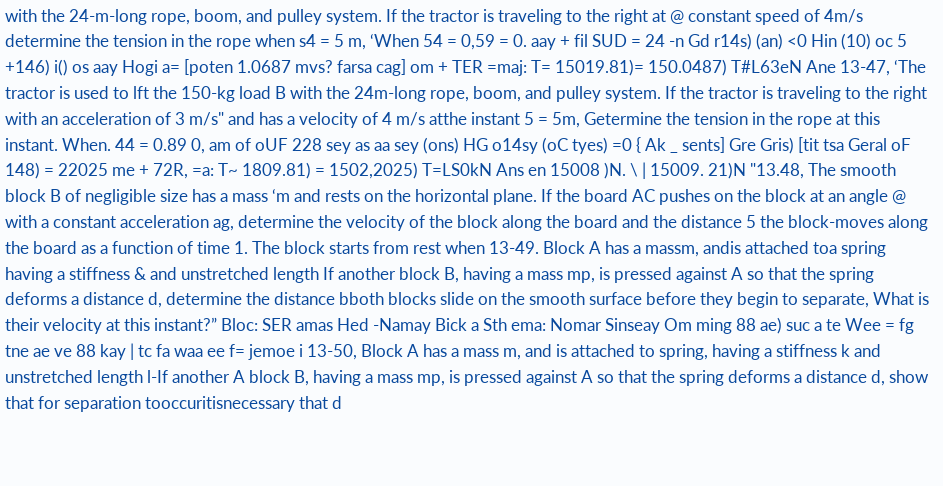with the 24-m-long rope, boom, and pulley system. If the tractor is traveling to the right at @ constant speed of 4m/s determine the tension in the rope when s4 = 5 m, ‘When 54 = 0,59 = 0. aay + fil SUD = 24 -n Gd r14s) (an) <0 Hin (10) oc 5 +146) i() os aay Hogi a= [poten 1.0687 mvs? farsa cag] om + TER =maj: T= 15019.81)= 150.0487) T#L63eN Ane 13-47, ‘The tractor is used to lft the 150-kg load B with the 24m-long rope, boom, and pulley system. If the tractor is traveling to the right with an acceleration of 3 m/s" and has a velocity of 4 m/s atthe instant 5 = 5m, Getermine the tension in the rope at this instant. When. 44 = 0.89 0, am of oUF 228 sey as aa sey (ons) HG o14sy (oC tyes) =0 { Ak _ sents] Gre Gris) [tit tsa Geral oF 148) = 22025 me + 72R, =a: T~ 1809.81) = 1502,2025) T=LS0kN Ans en 15008 )N. \ | 15009. 21)N "13.48, The smooth block B of negligible size has a mass ‘m and rests on the horizontal plane. If the board AC pushes on the block at an angle @ with a constant acceleration ag, determine the velocity of the block along the board and the distance 5 the block-moves along the board as a function of time 1. The block starts from rest when 13-49. Block A has a massm, andis attached toa spring having a stiffness & and unstretched length If another block B, having a mass mp, is pressed against A so that the spring deforms a distance d, determine the distance bboth blocks slide on the smooth surface before they begin to separate, What is their velocity at this instant?” Bloc: SER amas Hed -Namay Bick a Sth ema: Nomar Sinseay Om ming 88 ae) suc a te Wee = fg tne ae ve 88 kay | tc fa waa ee f= jemoe i 13-50, Block A has a mass m, and is attached to spring, having a stiffness k and unstretched length l-If another A block B, having a mass mp, is pressed against A so that the spring deforms a distance d, show that for separation tooccuritisnecessary that d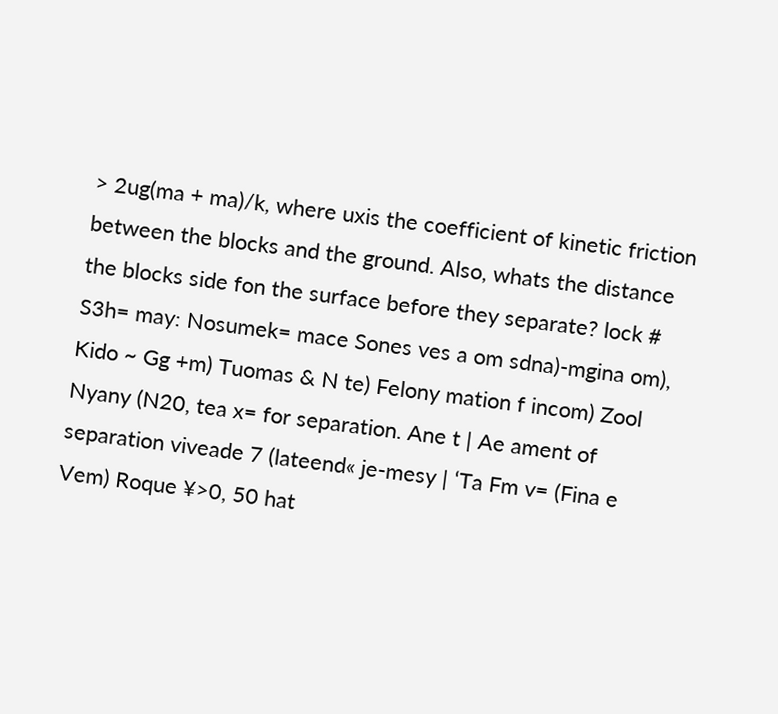> 2ug(ma + ma)/k, where uxis the coefficient of kinetic friction between the blocks and the ground. Also, whats the distance the blocks side fon the surface before they separate? lock # S3h= may: Nosumek= mace Sones ves a om sdna)-mgina om), Kido ~ Gg +m) Tuomas & N te) Felony mation f incom) Zool Nyany (N20, tea x= for separation. Ane t | Ae ament of separation viveade 7 (lateend« je-mesy | ‘Ta Fm v= (Fina e Vem) Roque ¥>0, 50 hat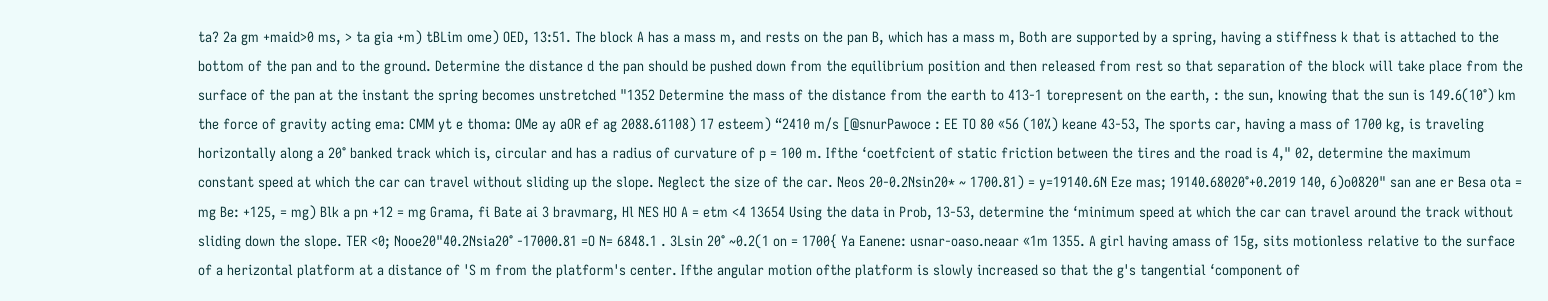ta? 2a gm +maid>0 ms, > ta gia +m) tBLim ome) OED, 13:51. The block A has a mass m, and rests on the pan B, which has a mass m, Both are supported by a spring, having a stiffness k that is attached to the bottom of the pan and to the ground. Determine the distance d the pan should be pushed down from the equilibrium position and then released from rest so that separation of the block will take place from the surface of the pan at the instant the spring becomes unstretched "1352 Determine the mass of the distance from the earth to 413-1 torepresent on the earth, : the sun, knowing that the sun is 149.6(10°) km the force of gravity acting ema: CMM yt e thoma: OMe ay aOR ef ag 2088.61108) 17 esteem) “2410 m/s [@snurPawoce : EE TO 80 «56 (10%) keane 43-53, The sports car, having a mass of 1700 kg, is traveling horizontally along a 20° banked track which is, circular and has a radius of curvature of p = 100 m. Ifthe ‘coetfcient of static friction between the tires and the road is 4," 02, determine the maximum constant speed at which the car can travel without sliding up the slope. Neglect the size of the car. Neos 20-0.2Nsin20* ~ 1700.81) = y=19140.6N Eze mas; 19140.68020°+0.2019 140, 6)o0820" san ane er Besa ota = mg Be: +125, = mg) Blk a pn +12 = mg Grama, fi Bate ai 3 bravmarg, Hl NES HO A = etm <4 13654 Using the data in Prob, 13-53, determine the ‘minimum speed at which the car can travel around the track without sliding down the slope. TER <0; Nooe20"40.2Nsia20° -17000.81 =O N= 6848.1 . 3Lsin 20° ~0.2(1 on = 1700{ Ya Eanene: usnar-oaso.neaar «1m 1355. A girl having amass of 15g, sits motionless relative to the surface of a herizontal platform at a distance of 'S m from the platform's center. Ifthe angular motion ofthe platform is slowly increased so that the g's tangential ‘component of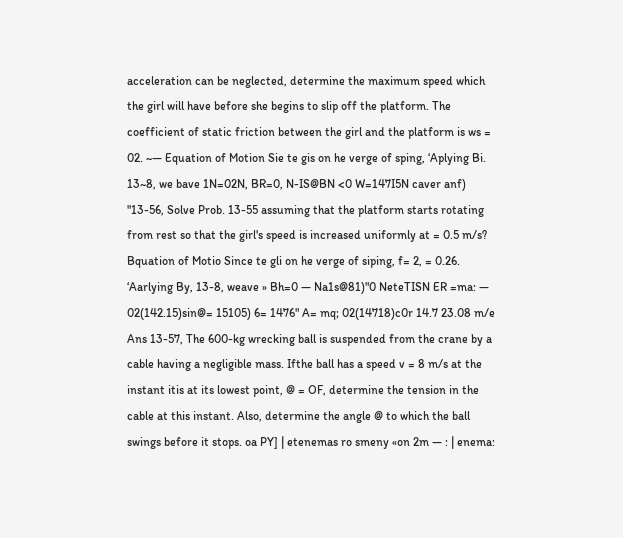acceleration can be neglected, determine the maximum speed which the girl will have before she begins to slip off the platform. The coefficient of static friction between the girl and the platform is ws = 02. ~— Equation of Motion Sie te gis on he verge of sping, ‘Aplying Bi. 13~8, we bave 1N=02N, BR=0, N-IS@BN <0 W=147I5N caver anf) "13-56, Solve Prob. 13-55 assuming that the platform starts rotating from rest so that the girl's speed is increased uniformly at = 0.5 m/s? Bquation of Motio Since te gli on he verge of siping, f= 2, = 0.26. ‘Aarlying By, 13-8, weave » Bh=0 — Na1s@81)"0 NeteTISN ER =ma: — 02(142.15)sin@= 15105) 6= 1476" A= mq; 02(14718)c0r 14.7 23.08 m/e Ans 13-57, The 600-kg wrecking ball is suspended from the crane by a cable having a negligible mass. Ifthe ball has a speed v = 8 m/s at the instant itis at its lowest point, @ = OF, determine the tension in the cable at this instant. Also, determine the angle @ to which the ball swings before it stops. oa PY] | etenemas ro smeny «on 2m — : | enema: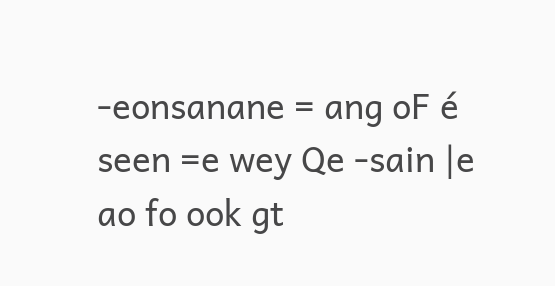-eonsanane = ang oF é seen =e wey Qe -sain |e ao fo ook gt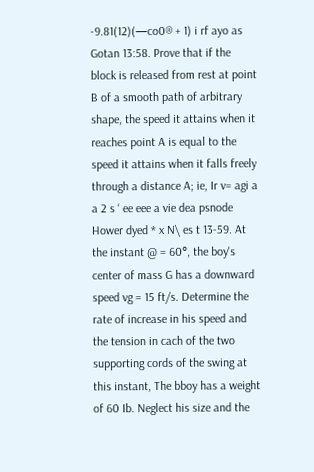-9.81(12)(—co0® + 1) i rf ayo as Gotan 13:58. Prove that if the block is released from rest at point B of a smooth path of arbitrary shape, the speed it attains when it reaches point A is equal to the speed it attains when it falls freely through a distance A; ie, Ir v= agi a a 2 s ‘ ee eee a vie dea psnode Hower dyed * x N\ es t 13-59. At the instant @ = 60°, the boy's center of mass G has a downward speed vg = 15 ft/s. Determine the rate of increase in his speed and the tension in cach of the two supporting cords of the swing at this instant, The bboy has a weight of 60 Ib. Neglect his size and the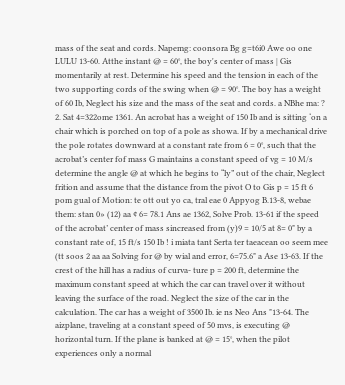mass of the seat and cords. Napemg: coonsora Bg g=t6i0 Awe oo one LULU 13-60. Atthe instant @ = 60°, the boy's center of mass | Gis momentarily at rest. Determine his speed and the tension in each of the two supporting cords of the swing when @ = 90°. The boy has a weight of 60 Ib, Neglect his size and the mass of the seat and cords. a NBhe ma: ? 2. Sat 4=322ome 1361. An acrobat has a weight of 150 Ib and is sitting ‘on a chair which is porched on top of a pole as showa. If by a mechanical drive the pole rotates downward at a constant rate from 6 = 0°, such that the acrobat’s center fof mass G maintains a constant speed of vg = 10 M/s determine the angle @ at which he begins to “ly” out of the chair, Neglect frition and assume that the distance from the pivot O to Gis p = 15 ft 6 pom gual of Motion: te ott out yo ca, tral eae 0 Appyog B.13-8, webae them: stan 0» (12) aa ¢ 6= 78.1 Ans ae 1362, Solve Prob. 13-61 if the speed of the acrobat’ center of mass sincreased from (y)9 = 10/5 at 8= 0" by a constant rate of, 15 ft/s 150 Ib ! i miata tant Serta ter taeacean oo seem mee (tt soos 2 aa aa Solving for @ by wial and error, 6=75.6" a Ase 13-63. If the crest of the hill has a radius of curva- ture p = 200 ft, determine the maximum constant speed at which the car can travel over it without leaving the surface of the road. Neglect the size of the car in the calculation. The car has a weight of 3500 Ib. ie ns Neo Ans "13-64. The aizplane, traveling at a constant speed of 50 mvs, is executing @ horizontal turn. If the plane is banked at @ = 15°, when the pilot experiences only a normal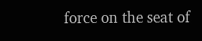force on the seat of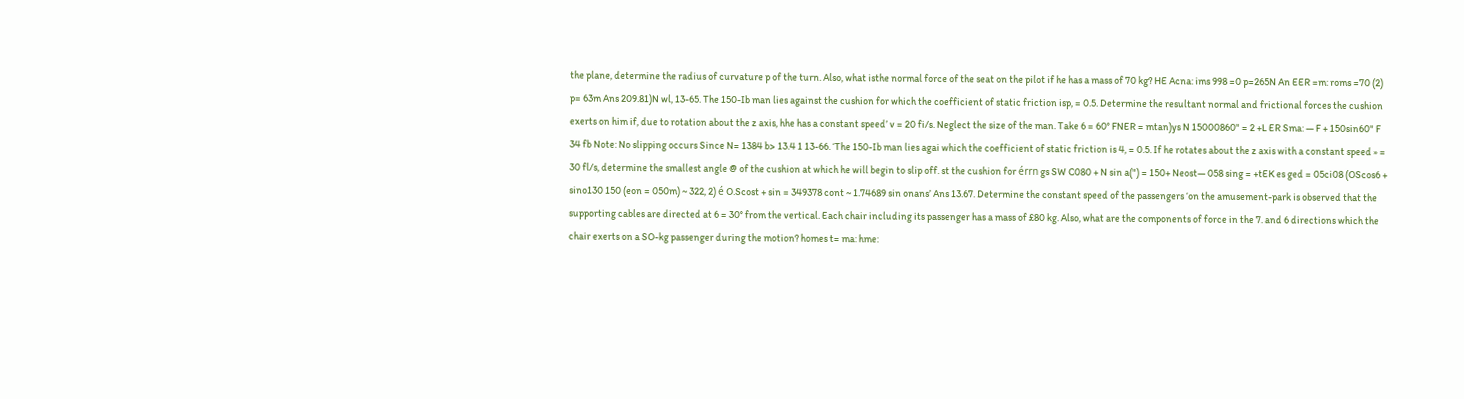the plane, determine the radius of curvature p of the turn. Also, what isthe normal force of the seat on the pilot if he has a mass of 70 kg? HE Acna: ims 998 =0 p=265N An EER =m: roms =70 (2) p= 63m Ans 209.81)N wl, 13-65. The 150-Ib man lies against the cushion for which the coefficient of static friction isp, = 0.5. Determine the resultant normal and frictional forces the cushion exerts on him if, due to rotation about the z axis, hhe has a constant speed’ v = 20 fi/s. Neglect the size of the man. Take 6 = 60° FNER = mtan)ys N 15000860" = 2 +L ER Sma: — F + 150sin60" F 34 fb Note: No slipping occurs Since N= 1384 b> 13.4 1 13-66. ‘The 150-Ib man lies agai which the coefficient of static friction is 4, = 0.5. If he rotates about the z axis with a constant speed » = 30 fl/s, determine the smallest angle @ of the cushion at which he will begin to slip off. st the cushion for érrn gs SW C080 + N sin a(") = 150+ Neost— 058 sing = +tEK es ged = 05ci08 (OScos6 + sino130 150 (eon = 050m) ~ 322, 2) é O.Scost + sin = 349378 cont ~ 1.74689 sin onans’ Ans 13.67. Determine the constant speed of the passengers ‘on the amusement-park is observed that the supporting cables are directed at 6 = 30° from the vertical. Each chair including its passenger has a mass of £80 kg. Also, what are the components of force in the 7. and 6 directions which the chair exerts on a SO-kg passenger during the motion? homes t= ma: hme: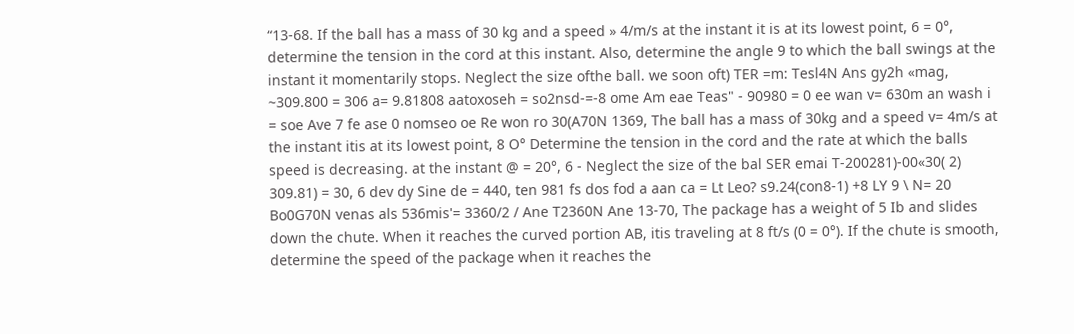“13-68. If the ball has a mass of 30 kg and a speed » 4/m/s at the instant it is at its lowest point, 6 = 0°, determine the tension in the cord at this instant. Also, determine the angle 9 to which the ball swings at the instant it momentarily stops. Neglect the size ofthe ball. we soon oft) TER =m: Tesl4N Ans gy2h «mag, ~309.800 = 306 a= 9.81808 aatoxoseh = so2nsd-=-8 ome Am eae Teas" - 90980 = 0 ee wan v= 630m an wash i = soe Ave 7 fe ase 0 nomseo oe Re won ro 30(A70N 1369, The ball has a mass of 30kg and a speed v= 4m/s at the instant itis at its lowest point, 8 O° Determine the tension in the cord and the rate at which the balls speed is decreasing. at the instant @ = 20°, 6 - Neglect the size of the bal SER emai T-200281)-00«30( 2) 309.81) = 30, 6 dev dy Sine de = 440, ten 981 fs dos fod a aan ca = Lt Leo? s9.24(con8-1) +8 LY 9 \ N= 20 Bo0G70N venas als 536mis'= 3360/2 / Ane T2360N Ane 13-70, The package has a weight of 5 Ib and slides down the chute. When it reaches the curved portion AB, itis traveling at 8 ft/s (0 = 0°). If the chute is smooth, determine the speed of the package when it reaches the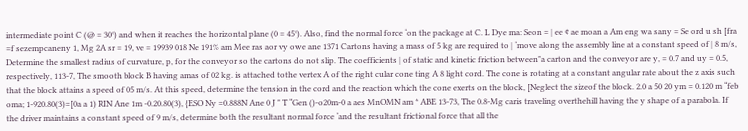intermediate point C (@ = 30°) and when it reaches the horizontal plane (0 = 45°). Also, find the normal force ‘on the package at C. L Dye ma: Seon = | ee ¢ ae moan a Am eng wa sany = Se ord u sh [fra =f sezempcaneny 1, Mg 2A sr = 19, ve = 19939 018 Ne 191% am Mee ras aor vy owe ane 1371 Cartons having a mass of 5 kg are required to | ‘move along the assembly line at a constant speed of | 8 m/s, Determine the smallest radius of curvature, p, for the conveyor so the cartons do not slip. The coefficients | of static and kinetic friction between"a carton and the conveyor are y, = 0.7 and uy = 0.5, respectively, 113-7, The smooth block B having amas of 02 kg. is attached tothe vertex A of the right cular cone ting A 8 light cord. The cone is rotating at a constant angular rate about the z axis such that the block attains a speed of 05 m/s. At this speed, determine the tension in the cord and the reaction which the cone exerts on the block, [Neglect the sizeof the block. 2.0 a 50 20 ym = 0.120 m “feb oma; 1-920.80(3)=[0a a 1) RIN Ane 1m -0.20.80(3), {ESO Ny =0.888N Ane 0 J " T “Gen ()-o20m-0 a aes MnOMN am * ABE 13-73, The 0.8-Mg caris traveling overthehill having the y shape of a parabola. If the driver maintains a constant speed of 9 m/s, determine both the resultant normal force ‘and the resultant frictional force that all the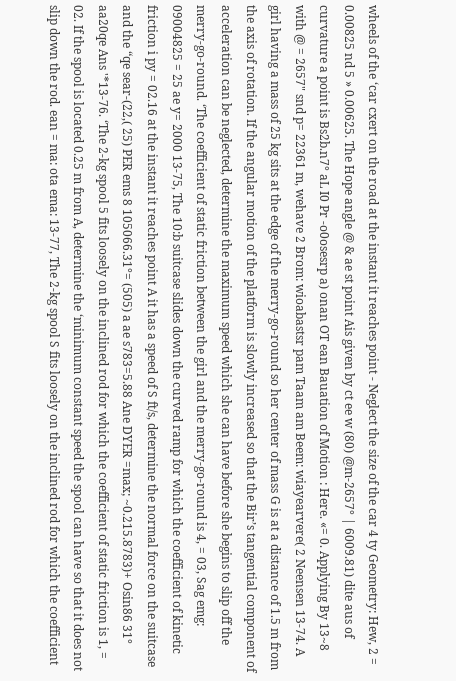wheels of the ‘car cxert on the road at the instant it reaches point - Neglect the size of the car 4 ty Geometry: Hew, 2 = 0.00825 nd 5 » 0.00625. The Hope angle @ & ae st point Ais given by ct ee w (80) @m-2657° | 6009.81) dite aus of curvature a point is Bs2b.n7° aL I0 Pr -o0osesrp a) onan OT ean Bauation of Motion : Here. «= 0. Applying By 13~8 with @ = 2657" snd p= 22361 m, wehave 2 Brom: wioabastsr pam Taam am Beem: wiayearvere( 2 Neensen 13-74. A girl having a mass of 25 kg sits at the edge of the merry-go-round so her center of mass G is at a distance of 1.5 m from the axis of rotation. If the angular motion of the platform is slowly increased so that the Bir’s tangential component of acceleration can be neglected, determine the maximum speed which she can have before she begins to slip off the merry-go-round. ‘The coefficient of static friction between the girl and the merry-go-round is 4, = 03, Sag emg: 09004825 = 25 ae y= 2000 13-75, The 10:b suitcase slides down the curved ramp for which the coefficient of kinetic friction i py = 02.16 at the instant it reaches point A it has a speed of S ft/s, determine the normal force on the suitcase and the “qe sear-(22,( 25) PER ems 8 105066.31°= (505) a ae s783=5.88 Ane DYER =max; ~0.215.8783)+ Osin86 31° aa20qe Ans '*13-76. ‘The 2-kg spool 5 fits loosely on the inclined rod for which the coefficient of static friction is 1, = 02. If the spool is located 0.25 m from A, determine the ‘minimum constant speed the spool can have so that it does not slip down the rod. ean = ma: ota ema: 13-77, The 2-kg spool S fits loosely on the inclined rod for which the coefficient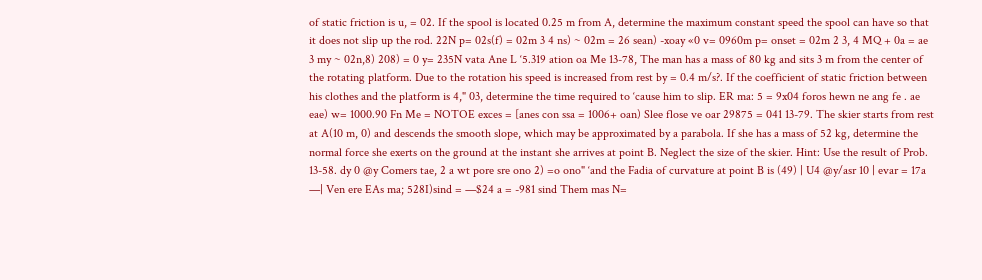of static friction is u, = 02. If the spool is located 0.25 m from A, determine the maximum constant speed the spool can have so that it does not slip up the rod. 22N p= 02s(f) = 02m 3 4 ns) ~ 02m = 26 sean) -xoay «0 v= 0960m p= onset = 02m 2 3, 4 MQ + 0a = ae 3 my ~ 02n,8) 208) = 0 y= 235N vata Ane L ‘5.319 ation oa Me 13-78, The man has a mass of 80 kg and sits 3 m from the center of the rotating platform. Due to the rotation his speed is increased from rest by = 0.4 m/s?. If the coefficient of static friction between his clothes and the platform is 4," 03, determine the time required to ‘cause him to slip. ER ma: 5 = 9x04 foros hewn ne ang fe . ae eae) w= 1000.90 Fn Me = NOTOE exces = [anes con ssa = 1006+ oan) Slee flose ve oar 29875 = 041 13-79. The skier starts from rest at A(10 m, 0) and descends the smooth slope, which may be approximated by a parabola. If she has a mass of 52 kg, determine the normal force she exerts on the ground at the instant she arrives at point B. Neglect the size of the skier. Hint: Use the result of Prob. 13-58. dy 0 @y Comers tae, 2 a wt pore sre ono 2) =o ono" ‘and the Fadia of curvature at point B is (49) | U4 @y/asr 10 | evar = 17a —| Ven ere EAs ma; 528I)sind = —$24 a = -981 sind Them mas N=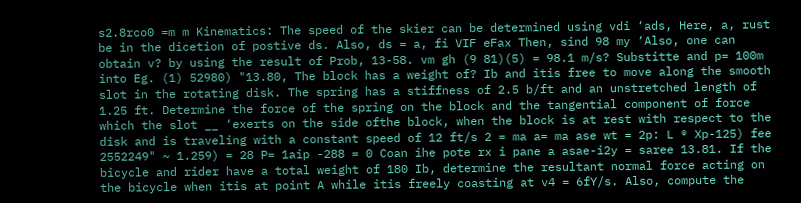s2.8rco0 =m m Kinematics: The speed of the skier can be determined using vdi ‘ads, Here, a, rust be in the dicetion of postive ds. Also, ds = a, fi VIF eFax Then, sind 98 my ‘Also, one can obtain v? by using the result of Prob, 13-58. vm gh (9 81)(5) = 98.1 m/s? Substitte and p= 100m into Eg. (1) 52980) "13.80, The block has a weight of? Ib and itis free to move along the smooth slot in the rotating disk. The spring has a stiffness of 2.5 b/ft and an unstretched length of 1.25 ft. Determine the force of the spring on the block and the tangential component of force which the slot __ ‘exerts on the side ofthe block, when the block is at rest with respect to the disk and is traveling with a constant speed of 12 ft/s 2 = ma a= ma ase wt = 2p: L ® Xp-125) fee 2552249" ~ 1.259) = 28 P= 1aip -288 = 0 Coan ihe pote rx i pane a asae-i2y = saree 13.81. If the bicycle and rider have a total weight of 180 Ib, determine the resultant normal force acting on the bicycle when itis at point A while itis freely coasting at v4 = 6fY/s. Also, compute the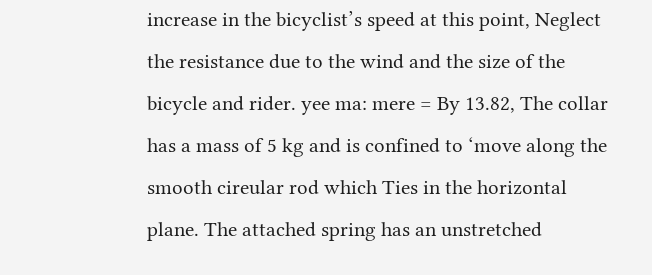increase in the bicyclist’s speed at this point, Neglect the resistance due to the wind and the size of the bicycle and rider. yee ma: mere = By 13.82, The collar has a mass of 5 kg and is confined to ‘move along the smooth cireular rod which Ties in the horizontal plane. The attached spring has an unstretched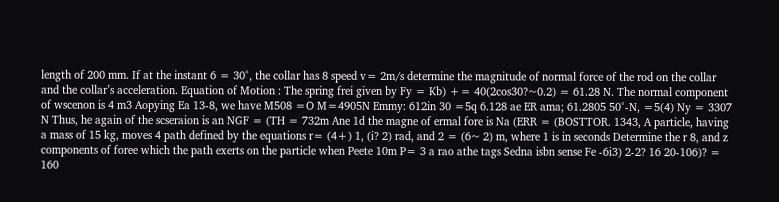length of 200 mm. If at the instant 6 = 30°, the collar has 8 speed v= 2m/s determine the magnitude of normal force of the rod on the collar and the collar’s acceleration. Equation of Motion : The spring frei given by Fy = Kb) += 40(2cos30?~0.2) = 61.28 N. The normal component of wscenon is 4 m3 Aopying Ea 13-8, we have M508 =O M=4905N Emmy: 612in 30 =5q 6.128 ae ER ama; 61.2805 50°-N, =5(4) Ny = 3307 N Thus, he again of the scseraion is an NGF = (TH = 732m Ane 1d the magne of ermal fore is Na (ERR = (BOSTTOR. 1343, A particle, having a mass of 15 kg, moves 4 path defined by the equations r= (4+) 1, (i? 2) rad, and 2 = (6~ 2) m, where 1 is in seconds Determine the r 8, and z components of foree which the path exerts on the particle when Peete 10m P= 3 a rao athe tags Sedna isbn sense Fe -6i3) 2-2? 16 20-106)? = 160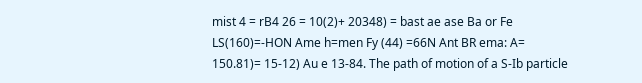mist 4 = rB4 26 = 10(2)+ 20348) = bast ae ase Ba or Fe LS(160)=-HON Ame h=men Fy (44) =66N Ant BR ema: A= 150.81)= 15-12) Au e 13-84. The path of motion of a S-Ib particle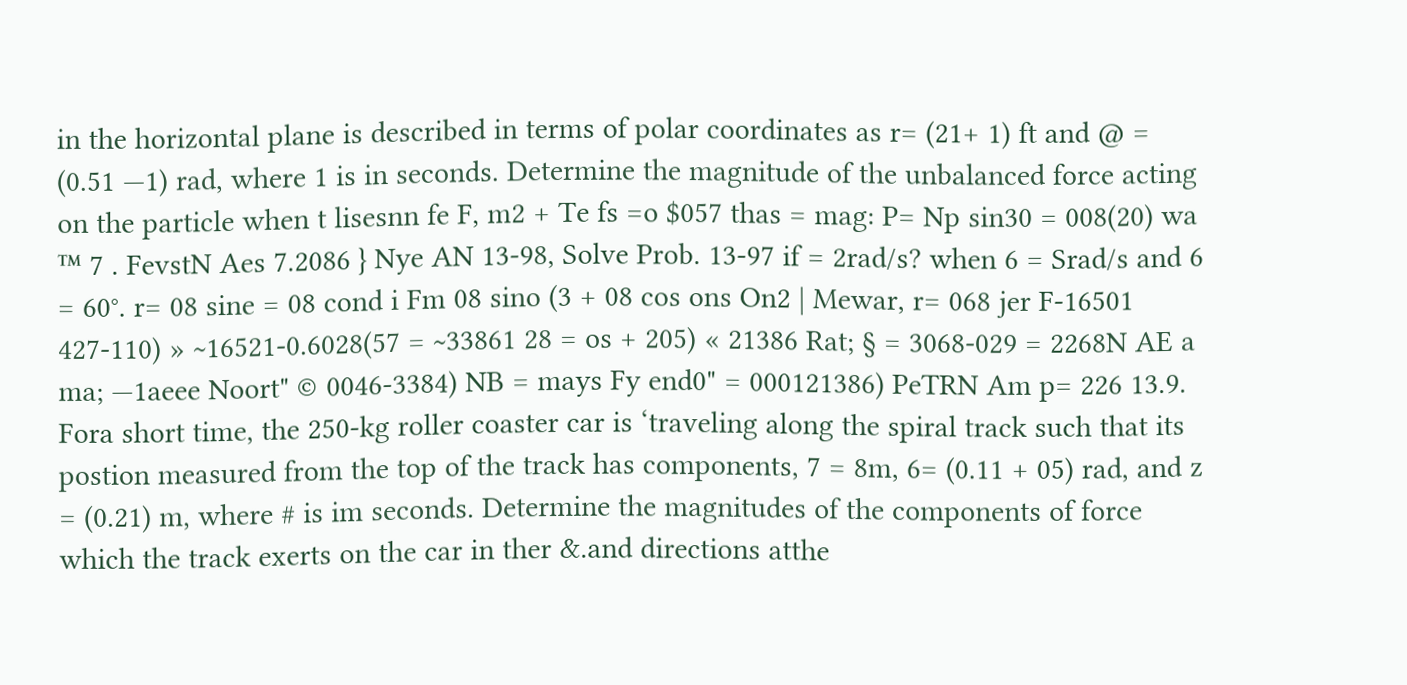in the horizontal plane is described in terms of polar coordinates as r= (21+ 1) ft and @ = (0.51 —1) rad, where 1 is in seconds. Determine the magnitude of the unbalanced force acting on the particle when t lisesnn fe F, m2 + Te fs =o $057 thas = mag: P= Np sin30 = 008(20) wa ™ 7 . FevstN Aes 7.2086 } Nye AN 13-98, Solve Prob. 13-97 if = 2rad/s? when 6 = Srad/s and 6 = 60°. r= 08 sine = 08 cond i Fm 08 sino (3 + 08 cos ons On2 | Mewar, r= 068 jer F-16501 427-110) » ~16521-0.6028(57 = ~33861 28 = os + 205) « 21386 Rat; § = 3068-029 = 2268N AE a ma; —1aeee Noort" © 0046-3384) NB = mays Fy end0" = 000121386) PeTRN Am p= 226 13.9. Fora short time, the 250-kg roller coaster car is ‘traveling along the spiral track such that its postion measured from the top of the track has components, 7 = 8m, 6= (0.11 + 05) rad, and z = (0.21) m, where # is im seconds. Determine the magnitudes of the components of force which the track exerts on the car in ther &.and directions atthe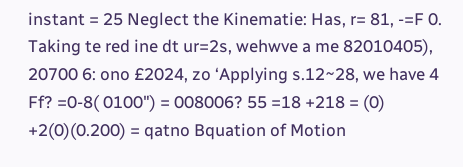instant = 25 Neglect the Kinematie: Has, r= 81, -=F 0. Taking te red ine dt ur=2s, wehwve a me 82010405), 20700 6: ono £2024, zo ‘Applying s.12~28, we have 4 Ff? =0-8( 0100") = 008006? 55 =18 +218 = (0) +2(0)(0.200) = qatno Bquation of Motion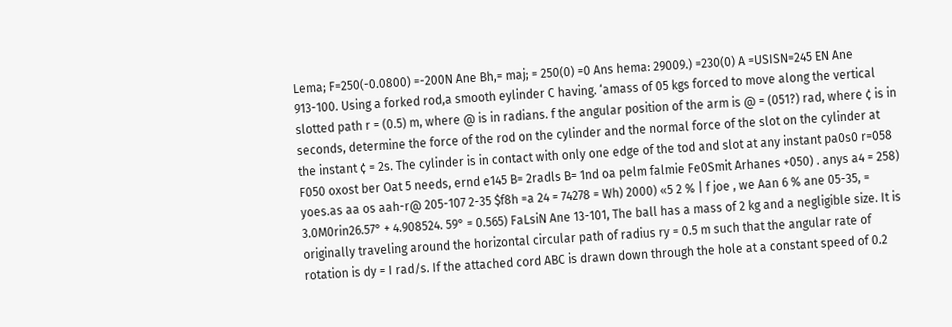Lema; F=250(-0.0800) =-200N Ane Bh,= maj; = 250(0) =0 Ans hema: 29009.) =230(0) A =USISN=245 EN Ane 913-100. Using a forked rod,a smooth eylinder C having. ‘amass of 05 kgs forced to move along the vertical slotted path r = (0.5) m, where @ is in radians. f the angular position of the arm is @ = (051?) rad, where ¢ is in seconds, determine the force of the rod on the cylinder and the normal force of the slot on the cylinder at the instant ¢ = 2s. The cylinder is in contact with only one edge of the tod and slot at any instant pa0s0 r=058 F050 oxost ber Oat 5 needs, ernd e145 B= 2radls B= 1nd oa pelm falmie Fe0Smit Arhanes +050) . anys a4 = 258) yoes.as aa os aah-r@ 205-107 2-35 $f8h =a 24 = 74278 = Wh) 2000) «5 2 % | f joe , we Aan 6 % ane 05-35, = 3.0M0rin26.57° + 4.908524. 59° = 0.565) FaLsiN Ane 13-101, The ball has a mass of 2 kg and a negligible size. It is originally traveling around the horizontal circular path of radius ry = 0.5 m such that the angular rate of rotation is dy = I rad/s. If the attached cord ABC is drawn down through the hole at a constant speed of 0.2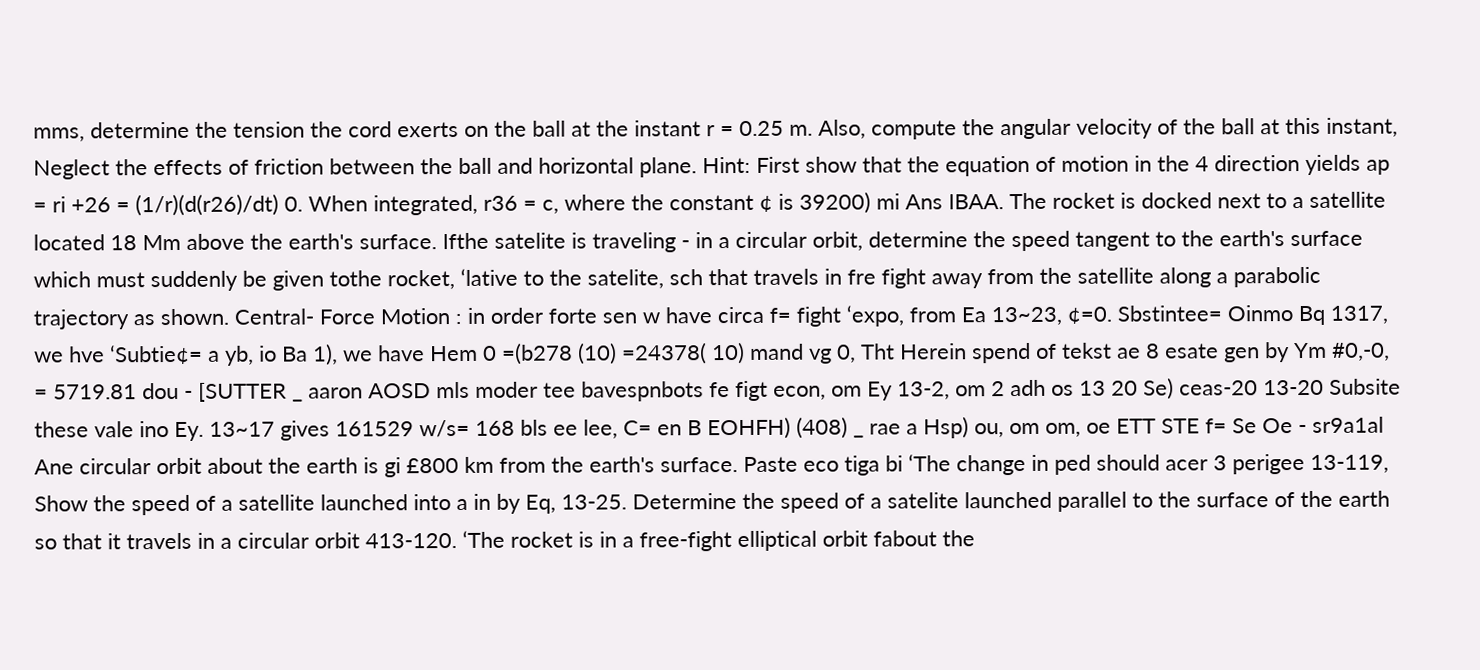mms, determine the tension the cord exerts on the ball at the instant r = 0.25 m. Also, compute the angular velocity of the ball at this instant, Neglect the effects of friction between the ball and horizontal plane. Hint: First show that the equation of motion in the 4 direction yields ap = ri +26 = (1/r)(d(r26)/dt) 0. When integrated, r36 = c, where the constant ¢ is 39200) mi Ans IBAA. The rocket is docked next to a satellite located 18 Mm above the earth's surface. Ifthe satelite is traveling - in a circular orbit, determine the speed tangent to the earth's surface which must suddenly be given tothe rocket, ‘lative to the satelite, sch that travels in fre fight away from the satellite along a parabolic trajectory as shown. Central- Force Motion : in order forte sen w have circa f= fight ‘expo, from Ea 13~23, ¢=0. Sbstintee= Oinmo Bq 1317, we hve ‘Subtie¢= a yb, io Ba 1), we have Hem 0 =(b278 (10) =24378( 10) mand vg 0, Tht Herein spend of tekst ae 8 esate gen by Ym #0,-0, = 5719.81 dou - [SUTTER _ aaron AOSD mls moder tee bavespnbots fe figt econ, om Ey 13-2, om 2 adh os 13 20 Se) ceas-20 13-20 Subsite these vale ino Ey. 13~17 gives 161529 w/s= 168 bls ee lee, C= en B EOHFH) (408) _ rae a Hsp) ou, om om, oe ETT STE f= Se Oe - sr9a1al Ane circular orbit about the earth is gi £800 km from the earth's surface. Paste eco tiga bi ‘The change in ped should acer 3 perigee 13-119, Show the speed of a satellite launched into a in by Eq, 13-25. Determine the speed of a satelite launched parallel to the surface of the earth so that it travels in a circular orbit 413-120. ‘The rocket is in a free-fight elliptical orbit fabout the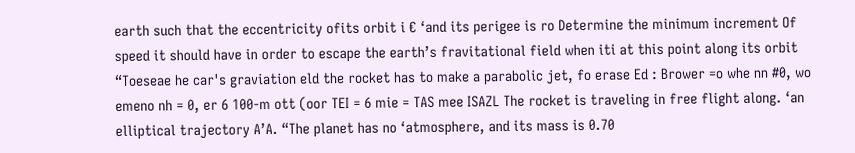earth such that the eccentricity ofits orbit i € ‘and its perigee is ro Determine the minimum increment Of speed it should have in order to escape the earth’s fravitational field when iti at this point along its orbit “Toeseae he car's graviation eld the rocket has to make a parabolic jet, fo erase Ed : Brower =o whe nn #0, wo emeno nh = 0, er 6 100-m ott (oor TEI = 6 mie = TAS mee ISAZL The rocket is traveling in free flight along. ‘an elliptical trajectory A’A. “The planet has no ‘atmosphere, and its mass is 0.70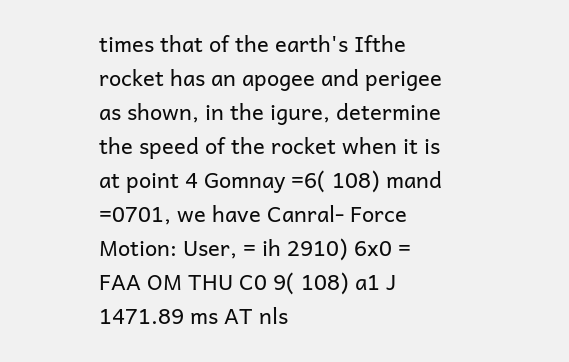times that of the earth's Ifthe rocket has an apogee and perigee as shown, in the igure, determine the speed of the rocket when it is at point 4 Gomnay =6( 108) mand =0701, we have Canral- Force Motion: User, = ih 2910) 6x0 = FAA OM THU C0 9( 108) a1 J 1471.89 ms AT nls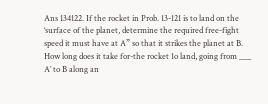Ans 134122. If the rocket in Prob. 13-121 is to land on the ‘surface of the planet, determine the required free-fight speed it must have at A” so that it strikes the planet at B. How long does it take for-the rocket 1o land, going from ___ A’ to B along an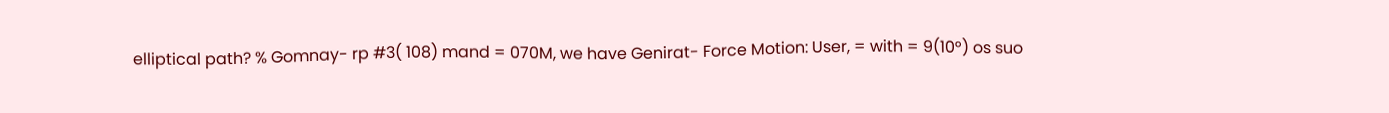elliptical path? % Gomnay- rp #3( 108) mand = 070M, we have Genirat- Force Motion: User, = with = 9(10°) os suo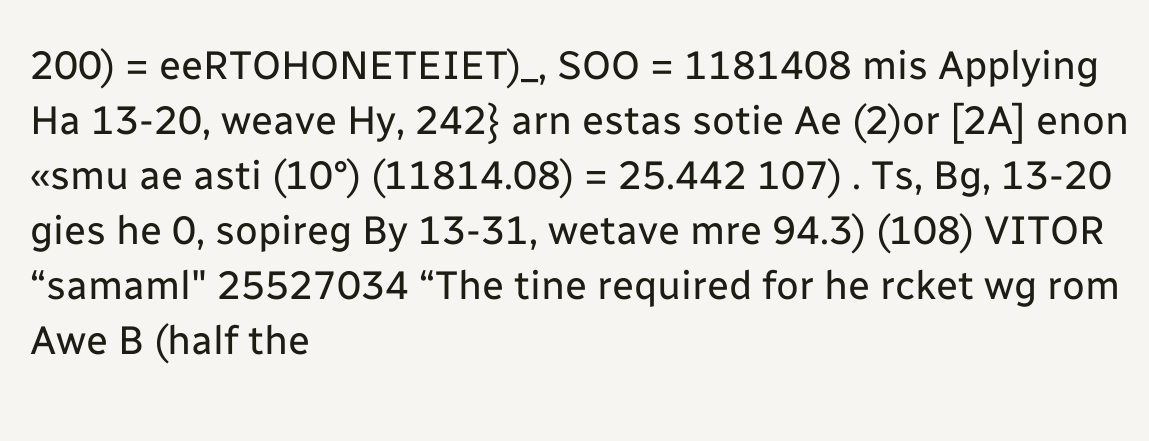200) = eeRTOHONETEIET)_, SOO = 1181408 mis Applying Ha 13-20, weave Hy, 242} arn estas sotie Ae (2)or [2A] enon «smu ae asti (10°) (11814.08) = 25.442 107) . Ts, Bg, 13-20 gies he 0, sopireg By 13-31, wetave mre 94.3) (108) VITOR “samaml" 25527034 “The tine required for he rcket wg rom Awe B (half the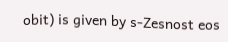obit) is given by s-Zesnost eos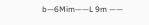b—6Mim——L 9m ——